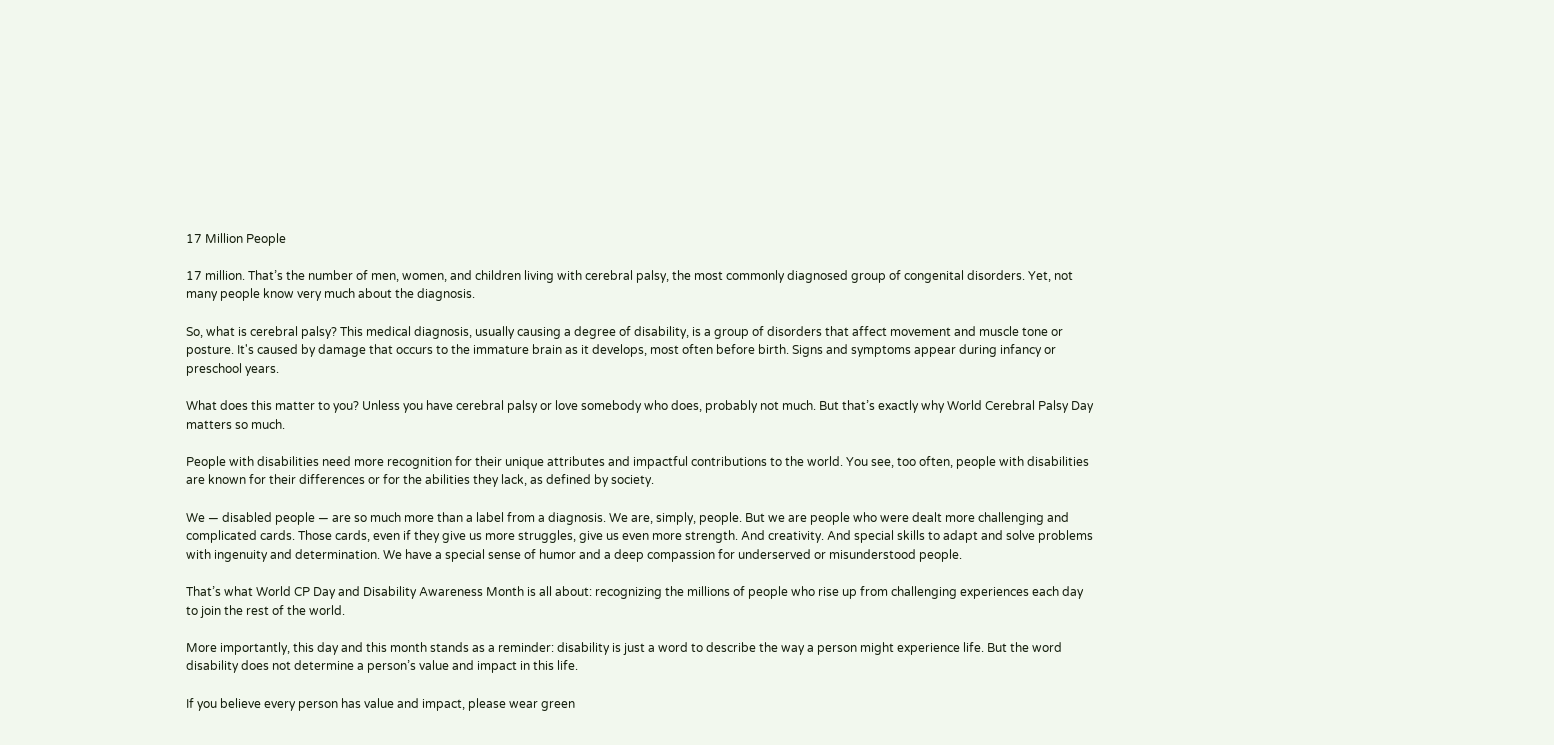17 Million People

17 million. That’s the number of men, women, and children living with cerebral palsy, the most commonly diagnosed group of congenital disorders. Yet, not many people know very much about the diagnosis.

So, what is cerebral palsy? This medical diagnosis, usually causing a degree of disability, is a group of disorders that affect movement and muscle tone or posture. It's caused by damage that occurs to the immature brain as it develops, most often before birth. Signs and symptoms appear during infancy or preschool years.

What does this matter to you? Unless you have cerebral palsy or love somebody who does, probably not much. But that’s exactly why World Cerebral Palsy Day matters so much.

People with disabilities need more recognition for their unique attributes and impactful contributions to the world. You see, too often, people with disabilities are known for their differences or for the abilities they lack, as defined by society.

We — disabled people — are so much more than a label from a diagnosis. We are, simply, people. But we are people who were dealt more challenging and complicated cards. Those cards, even if they give us more struggles, give us even more strength. And creativity. And special skills to adapt and solve problems with ingenuity and determination. We have a special sense of humor and a deep compassion for underserved or misunderstood people.

That’s what World CP Day and Disability Awareness Month is all about: recognizing the millions of people who rise up from challenging experiences each day to join the rest of the world.

More importantly, this day and this month stands as a reminder: disability is just a word to describe the way a person might experience life. But the word disability does not determine a person’s value and impact in this life.

If you believe every person has value and impact, please wear green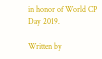in honor of World CP Day 2019.

Written by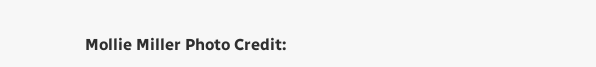Mollie Miller Photo Credit: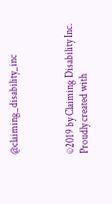@claiming_disability_inc



©2019 by Claiming Disability Inc. Proudly created with